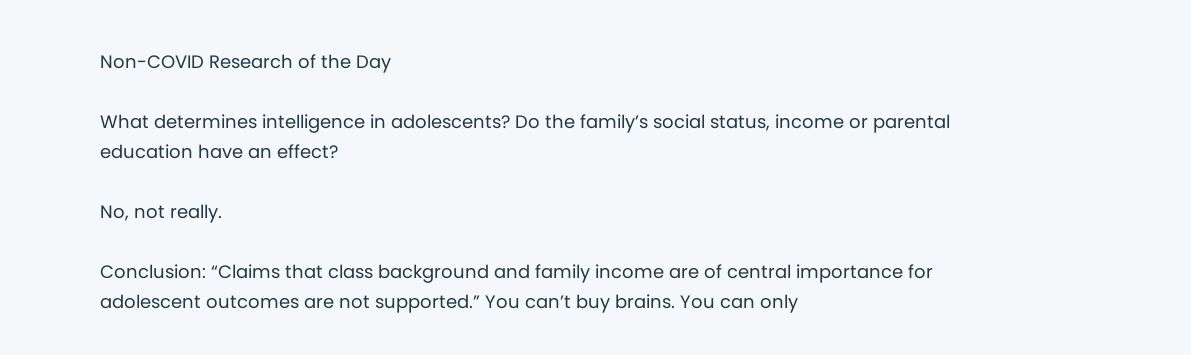Non-COVID Research of the Day

What determines intelligence in adolescents? Do the family’s social status, income or parental education have an effect?

No, not really.

Conclusion: “Claims that class background and family income are of central importance for adolescent outcomes are not supported.” You can’t buy brains. You can only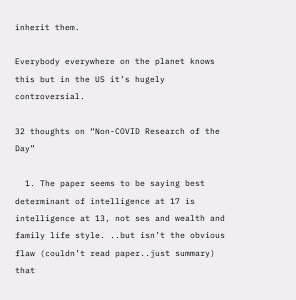inherit them.

Everybody everywhere on the planet knows this but in the US it’s hugely controversial.

32 thoughts on “Non-COVID Research of the Day”

  1. The paper seems to be saying best determinant of intelligence at 17 is intelligence at 13, not ses and wealth and family life style. ..but isn’t the obvious flaw (couldn’t read paper..just summary) that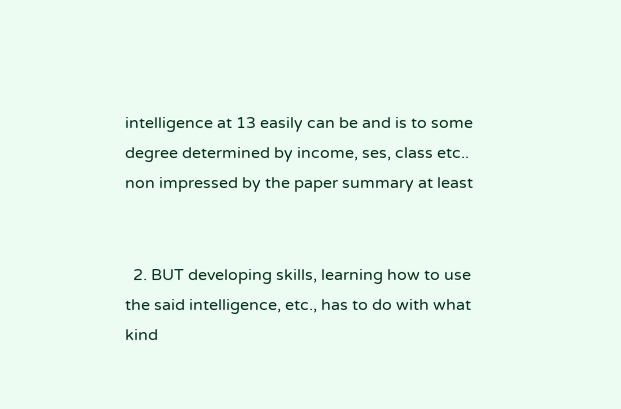intelligence at 13 easily can be and is to some degree determined by income, ses, class etc.. non impressed by the paper summary at least


  2. BUT developing skills, learning how to use the said intelligence, etc., has to do with what kind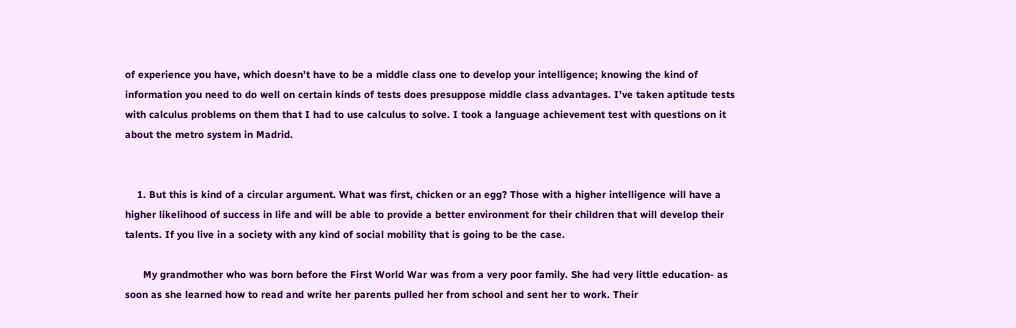of experience you have, which doesn’t have to be a middle class one to develop your intelligence; knowing the kind of information you need to do well on certain kinds of tests does presuppose middle class advantages. I’ve taken aptitude tests with calculus problems on them that I had to use calculus to solve. I took a language achievement test with questions on it about the metro system in Madrid.


    1. But this is kind of a circular argument. What was first, chicken or an egg? Those with a higher intelligence will have a higher likelihood of success in life and will be able to provide a better environment for their children that will develop their talents. If you live in a society with any kind of social mobility that is going to be the case.

      My grandmother who was born before the First World War was from a very poor family. She had very little education- as soon as she learned how to read and write her parents pulled her from school and sent her to work. Their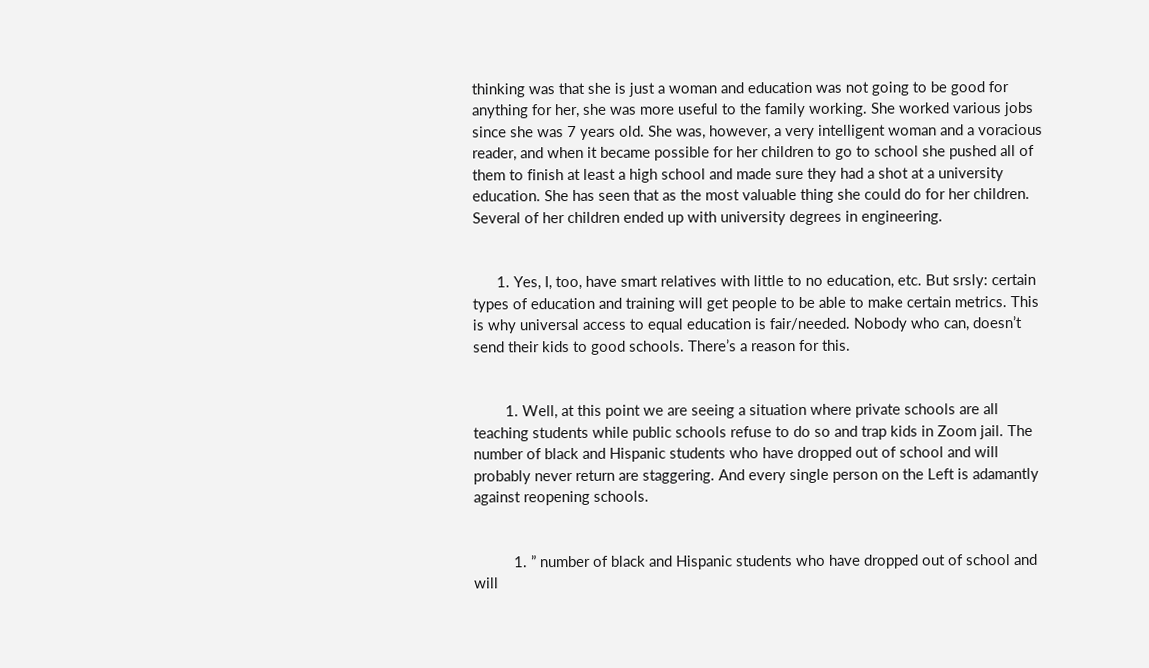thinking was that she is just a woman and education was not going to be good for anything for her, she was more useful to the family working. She worked various jobs since she was 7 years old. She was, however, a very intelligent woman and a voracious reader, and when it became possible for her children to go to school she pushed all of them to finish at least a high school and made sure they had a shot at a university education. She has seen that as the most valuable thing she could do for her children. Several of her children ended up with university degrees in engineering.


      1. Yes, I, too, have smart relatives with little to no education, etc. But srsly: certain types of education and training will get people to be able to make certain metrics. This is why universal access to equal education is fair/needed. Nobody who can, doesn’t send their kids to good schools. There’s a reason for this.


        1. Well, at this point we are seeing a situation where private schools are all teaching students while public schools refuse to do so and trap kids in Zoom jail. The number of black and Hispanic students who have dropped out of school and will probably never return are staggering. And every single person on the Left is adamantly against reopening schools.


          1. ” number of black and Hispanic students who have dropped out of school and will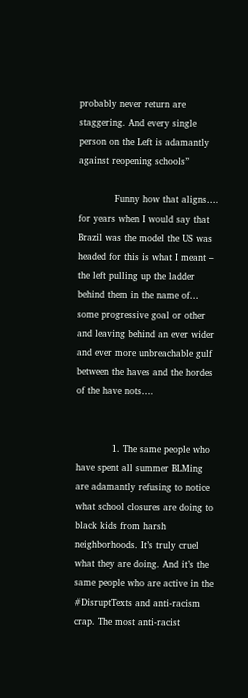probably never return are staggering. And every single person on the Left is adamantly against reopening schools”

            Funny how that aligns…. for years when I would say that Brazil was the model the US was headed for this is what I meant – the left pulling up the ladder behind them in the name of… some progressive goal or other and leaving behind an ever wider and ever more unbreachable gulf between the haves and the hordes of the have nots….


            1. The same people who have spent all summer BLMing are adamantly refusing to notice what school closures are doing to black kids from harsh neighborhoods. It’s truly cruel what they are doing. And it’s the same people who are active in the #DisruptTexts and anti-racism crap. The most anti-racist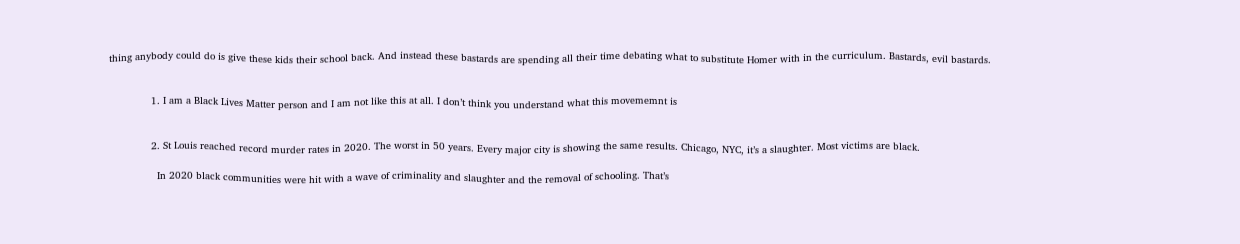thing anybody could do is give these kids their school back. And instead these bastards are spending all their time debating what to substitute Homer with in the curriculum. Bastards, evil bastards.


              1. I am a Black Lives Matter person and I am not like this at all. I don’t think you understand what this movememnt is


              2. St Louis reached record murder rates in 2020. The worst in 50 years. Every major city is showing the same results. Chicago, NYC, it’s a slaughter. Most victims are black.

                In 2020 black communities were hit with a wave of criminality and slaughter and the removal of schooling. That’s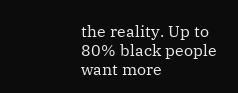the reality. Up to 80% black people want more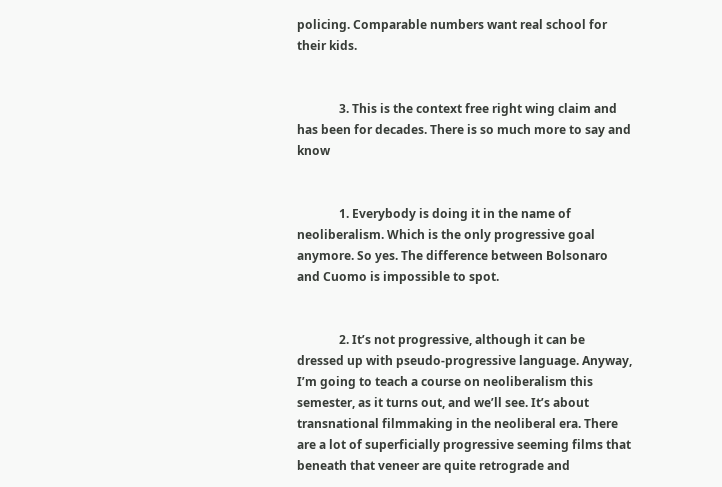policing. Comparable numbers want real school for their kids.


              3. This is the context free right wing claim and has been for decades. There is so much more to say and know


              1. Everybody is doing it in the name of neoliberalism. Which is the only progressive goal anymore. So yes. The difference between Bolsonaro and Cuomo is impossible to spot.


              2. It’s not progressive, although it can be dressed up with pseudo-progressive language. Anyway, I’m going to teach a course on neoliberalism this semester, as it turns out, and we’ll see. It’s about transnational filmmaking in the neoliberal era. There are a lot of superficially progressive seeming films that beneath that veneer are quite retrograde and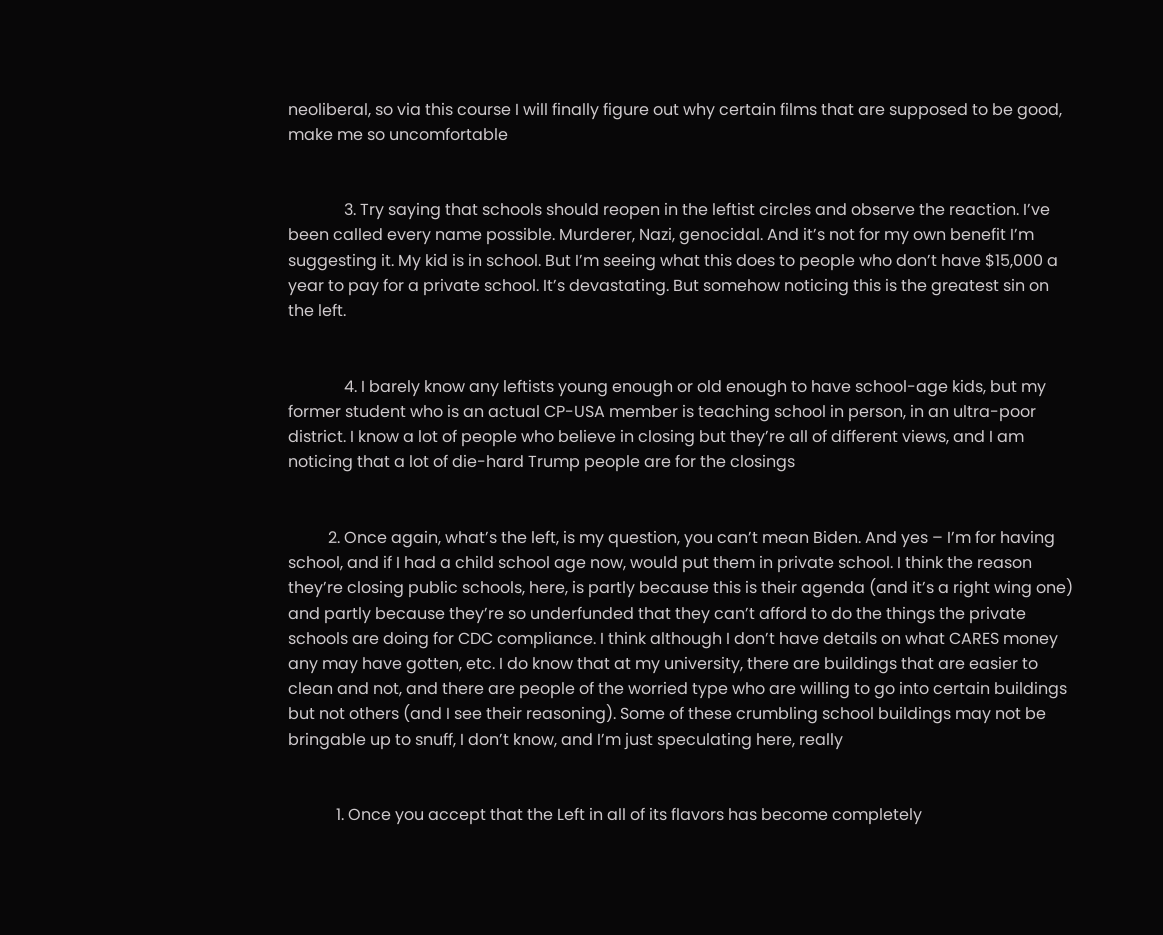neoliberal, so via this course I will finally figure out why certain films that are supposed to be good, make me so uncomfortable


              3. Try saying that schools should reopen in the leftist circles and observe the reaction. I’ve been called every name possible. Murderer, Nazi, genocidal. And it’s not for my own benefit I’m suggesting it. My kid is in school. But I’m seeing what this does to people who don’t have $15,000 a year to pay for a private school. It’s devastating. But somehow noticing this is the greatest sin on the left.


              4. I barely know any leftists young enough or old enough to have school-age kids, but my former student who is an actual CP-USA member is teaching school in person, in an ultra-poor district. I know a lot of people who believe in closing but they’re all of different views, and I am noticing that a lot of die-hard Trump people are for the closings


          2. Once again, what’s the left, is my question, you can’t mean Biden. And yes – I’m for having school, and if I had a child school age now, would put them in private school. I think the reason they’re closing public schools, here, is partly because this is their agenda (and it’s a right wing one) and partly because they’re so underfunded that they can’t afford to do the things the private schools are doing for CDC compliance. I think although I don’t have details on what CARES money any may have gotten, etc. I do know that at my university, there are buildings that are easier to clean and not, and there are people of the worried type who are willing to go into certain buildings but not others (and I see their reasoning). Some of these crumbling school buildings may not be bringable up to snuff, I don’t know, and I’m just speculating here, really


            1. Once you accept that the Left in all of its flavors has become completely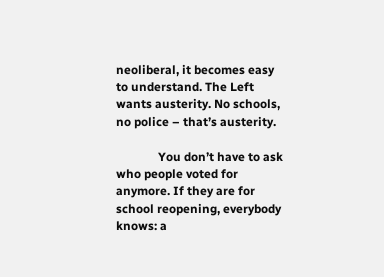neoliberal, it becomes easy to understand. The Left wants austerity. No schools, no police – that’s austerity.

              You don’t have to ask who people voted for anymore. If they are for school reopening, everybody knows: a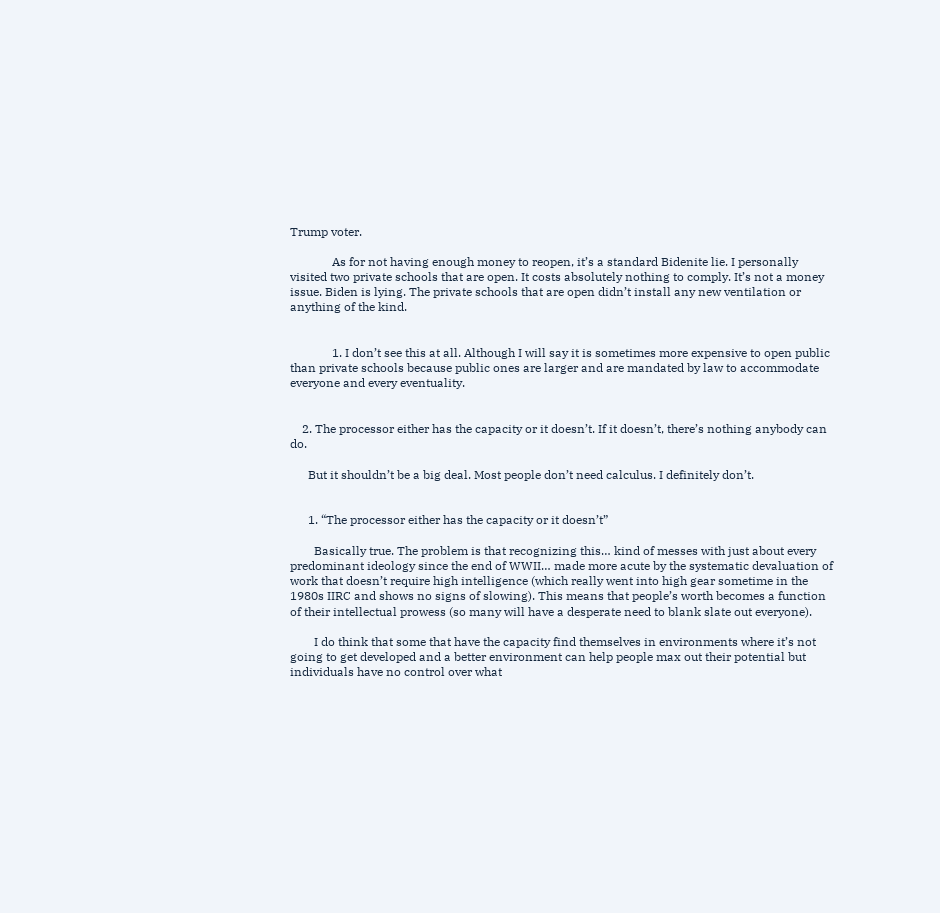Trump voter.

              As for not having enough money to reopen, it’s a standard Bidenite lie. I personally visited two private schools that are open. It costs absolutely nothing to comply. It’s not a money issue. Biden is lying. The private schools that are open didn’t install any new ventilation or anything of the kind.


              1. I don’t see this at all. Although I will say it is sometimes more expensive to open public than private schools because public ones are larger and are mandated by law to accommodate everyone and every eventuality.


    2. The processor either has the capacity or it doesn’t. If it doesn’t, there’s nothing anybody can do.

      But it shouldn’t be a big deal. Most people don’t need calculus. I definitely don’t.


      1. “The processor either has the capacity or it doesn’t”

        Basically true. The problem is that recognizing this… kind of messes with just about every predominant ideology since the end of WWII… made more acute by the systematic devaluation of work that doesn’t require high intelligence (which really went into high gear sometime in the 1980s IIRC and shows no signs of slowing). This means that people’s worth becomes a function of their intellectual prowess (so many will have a desperate need to blank slate out everyone).

        I do think that some that have the capacity find themselves in environments where it’s not going to get developed and a better environment can help people max out their potential but individuals have no control over what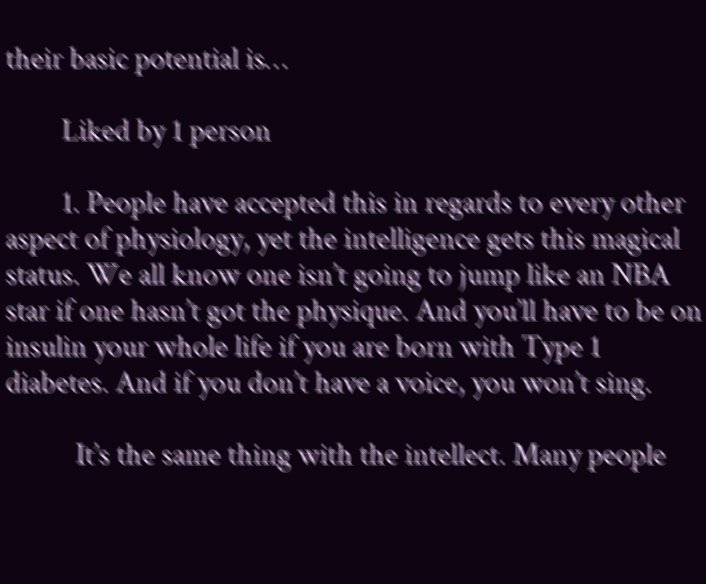their basic potential is…

        Liked by 1 person

        1. People have accepted this in regards to every other aspect of physiology, yet the intelligence gets this magical status. We all know one isn’t going to jump like an NBA star if one hasn’t got the physique. And you’ll have to be on insulin your whole life if you are born with Type 1 diabetes. And if you don’t have a voice, you won’t sing.

          It’s the same thing with the intellect. Many people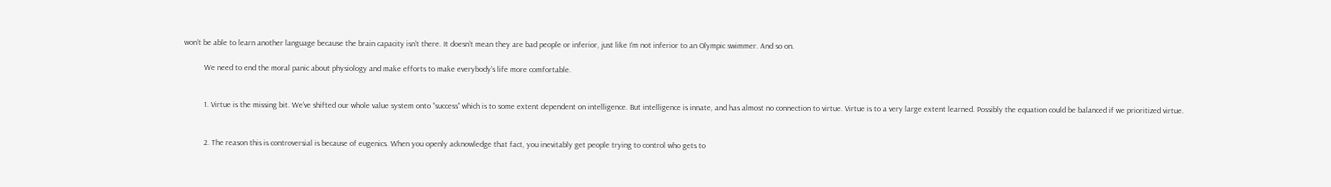won’t be able to learn another language because the brain capacity isn’t there. It doesn’t mean they are bad people or inferior, just like I’m not inferior to an Olympic swimmer. And so on.

          We need to end the moral panic about physiology and make efforts to make everybody’s life more comfortable.


          1. Virtue is the missing bit. We’ve shifted our whole value system onto “success” which is to some extent dependent on intelligence. But intelligence is innate, and has almost no connection to virtue. Virtue is to a very large extent learned. Possibly the equation could be balanced if we prioritized virtue.


          2. The reason this is controversial is because of eugenics. When you openly acknowledge that fact, you inevitably get people trying to control who gets to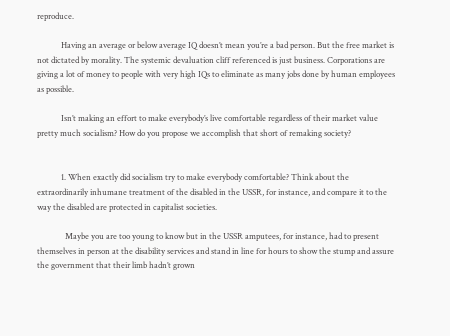reproduce.

            Having an average or below average IQ doesn’t mean you’re a bad person. But the free market is not dictated by morality. The systemic devaluation cliff referenced is just business. Corporations are giving a lot of money to people with very high IQs to eliminate as many jobs done by human employees as possible.

            Isn’t making an effort to make everybody’s live comfortable regardless of their market value pretty much socialism? How do you propose we accomplish that short of remaking society?


            1. When exactly did socialism try to make everybody comfortable? Think about the extraordinarily inhumane treatment of the disabled in the USSR, for instance, and compare it to the way the disabled are protected in capitalist societies.

              Maybe you are too young to know but in the USSR amputees, for instance, had to present themselves in person at the disability services and stand in line for hours to show the stump and assure the government that their limb hadn’t grown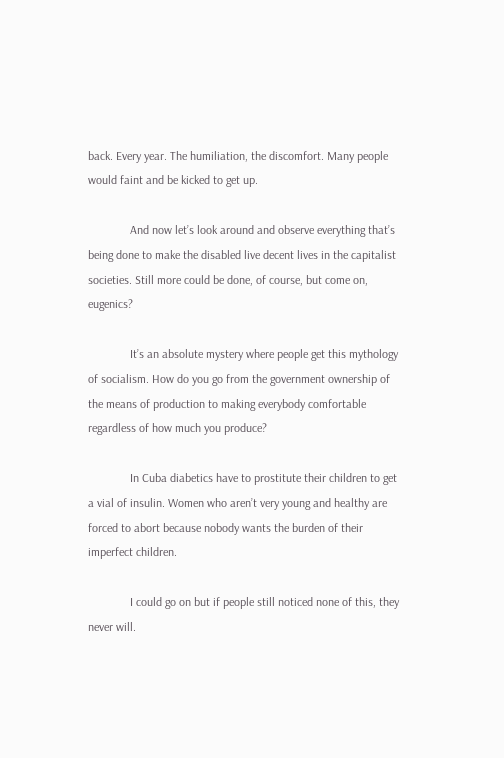back. Every year. The humiliation, the discomfort. Many people would faint and be kicked to get up.

              And now let’s look around and observe everything that’s being done to make the disabled live decent lives in the capitalist societies. Still more could be done, of course, but come on, eugenics?

              It’s an absolute mystery where people get this mythology of socialism. How do you go from the government ownership of the means of production to making everybody comfortable regardless of how much you produce?

              In Cuba diabetics have to prostitute their children to get a vial of insulin. Women who aren’t very young and healthy are forced to abort because nobody wants the burden of their imperfect children.

              I could go on but if people still noticed none of this, they never will.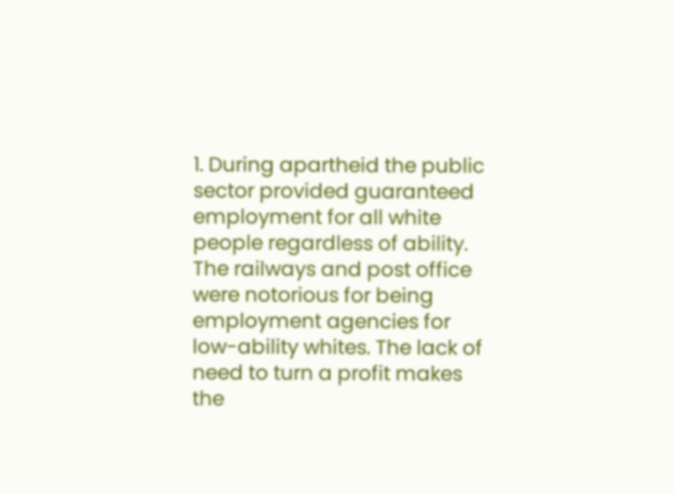1. During apartheid the public sector provided guaranteed employment for all white people regardless of ability. The railways and post office were notorious for being employment agencies for low-ability whites. The lack of need to turn a profit makes the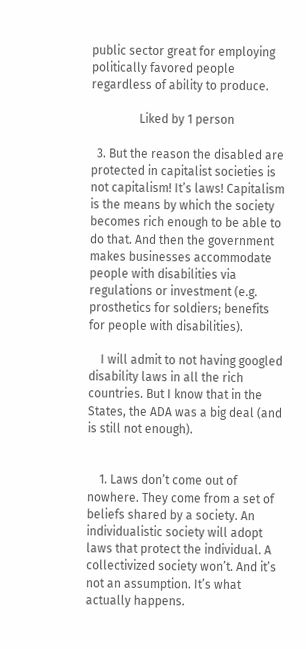public sector great for employing politically favored people regardless of ability to produce.

                Liked by 1 person

  3. But the reason the disabled are protected in capitalist societies is not capitalism! It’s laws! Capitalism is the means by which the society becomes rich enough to be able to do that. And then the government makes businesses accommodate people with disabilities via regulations or investment (e.g. prosthetics for soldiers; benefits for people with disabilities).

    I will admit to not having googled disability laws in all the rich countries. But I know that in the States, the ADA was a big deal (and is still not enough).


    1. Laws don’t come out of nowhere. They come from a set of beliefs shared by a society. An individualistic society will adopt laws that protect the individual. A collectivized society won’t. And it’s not an assumption. It’s what actually happens.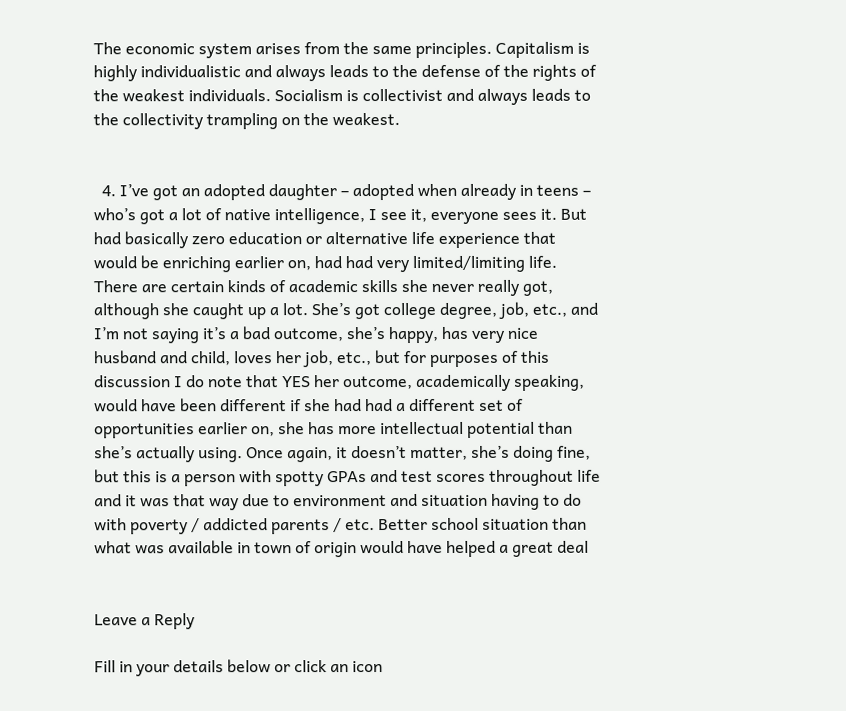The economic system arises from the same principles. Capitalism is highly individualistic and always leads to the defense of the rights of the weakest individuals. Socialism is collectivist and always leads to the collectivity trampling on the weakest.


  4. I’ve got an adopted daughter – adopted when already in teens – who’s got a lot of native intelligence, I see it, everyone sees it. But had basically zero education or alternative life experience that would be enriching earlier on, had had very limited/limiting life. There are certain kinds of academic skills she never really got, although she caught up a lot. She’s got college degree, job, etc., and I’m not saying it’s a bad outcome, she’s happy, has very nice husband and child, loves her job, etc., but for purposes of this discussion I do note that YES her outcome, academically speaking, would have been different if she had had a different set of opportunities earlier on, she has more intellectual potential than she’s actually using. Once again, it doesn’t matter, she’s doing fine, but this is a person with spotty GPAs and test scores throughout life and it was that way due to environment and situation having to do with poverty / addicted parents / etc. Better school situation than what was available in town of origin would have helped a great deal


Leave a Reply

Fill in your details below or click an icon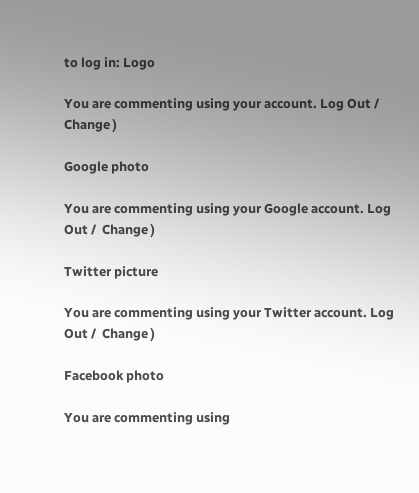to log in: Logo

You are commenting using your account. Log Out /  Change )

Google photo

You are commenting using your Google account. Log Out /  Change )

Twitter picture

You are commenting using your Twitter account. Log Out /  Change )

Facebook photo

You are commenting using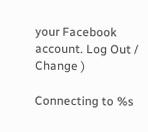your Facebook account. Log Out /  Change )

Connecting to %s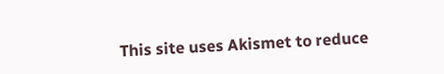This site uses Akismet to reduce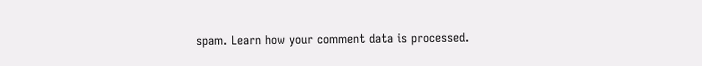spam. Learn how your comment data is processed.